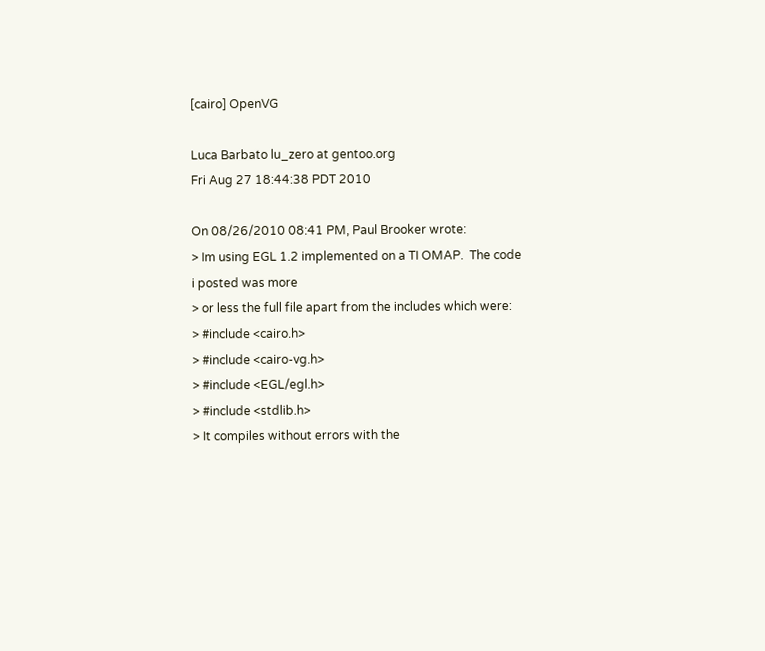[cairo] OpenVG

Luca Barbato lu_zero at gentoo.org
Fri Aug 27 18:44:38 PDT 2010

On 08/26/2010 08:41 PM, Paul Brooker wrote:
> Im using EGL 1.2 implemented on a TI OMAP.  The code i posted was more
> or less the full file apart from the includes which were:
> #include <cairo.h>
> #include <cairo-vg.h>
> #include <EGL/egl.h>
> #include <stdlib.h>
> It compiles without errors with the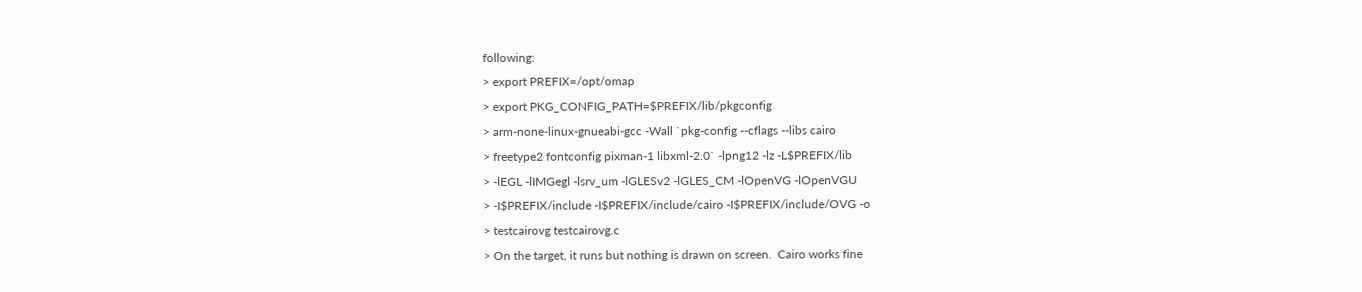following:
> export PREFIX=/opt/omap
> export PKG_CONFIG_PATH=$PREFIX/lib/pkgconfig
> arm-none-linux-gnueabi-gcc -Wall `pkg-config --cflags --libs cairo
> freetype2 fontconfig pixman-1 libxml-2.0` -lpng12 -lz -L$PREFIX/lib
> -lEGL -lIMGegl -lsrv_um -lGLESv2 -lGLES_CM -lOpenVG -lOpenVGU
> -I$PREFIX/include -I$PREFIX/include/cairo -I$PREFIX/include/OVG -o
> testcairovg testcairovg.c
> On the target, it runs but nothing is drawn on screen.  Cairo works fine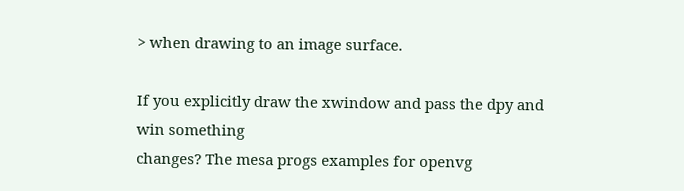> when drawing to an image surface.

If you explicitly draw the xwindow and pass the dpy and win something
changes? The mesa progs examples for openvg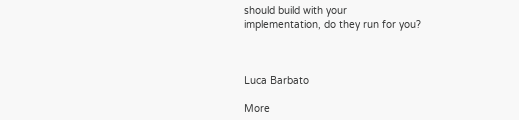should build with your
implementation, do they run for you?



Luca Barbato

More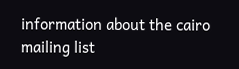information about the cairo mailing list